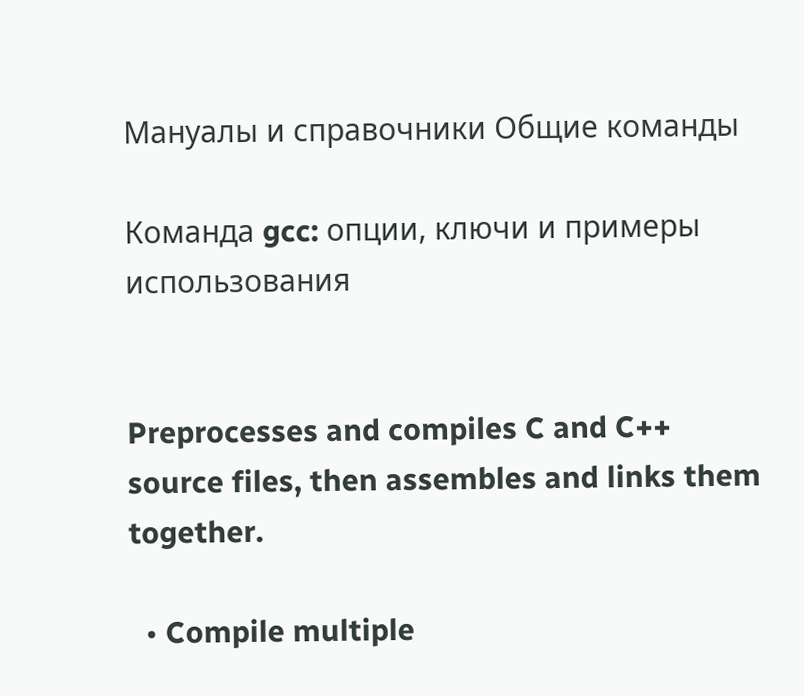Мануалы и справочники Общие команды

Команда gcc: опции, ключи и примеры использования


Preprocesses and compiles C and C++ source files, then assembles and links them together.

  • Compile multiple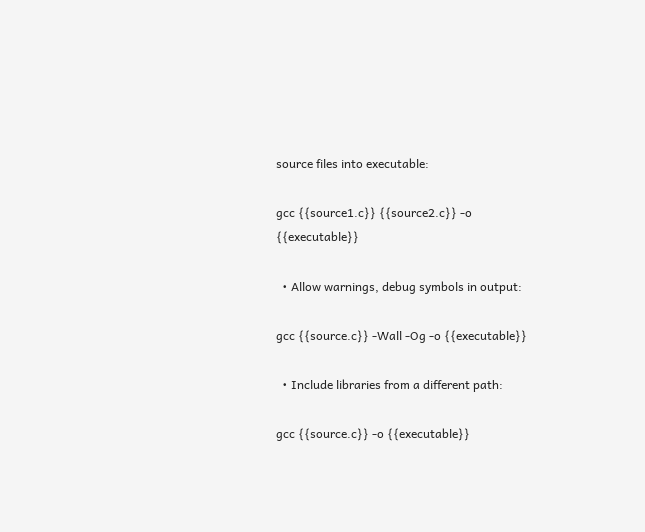source files into executable:

gcc {{source1.c}} {{source2.c}} -o {{executable}}

  • Allow warnings, debug symbols in output:

gcc {{source.c}} -Wall -Og -o {{executable}}

  • Include libraries from a different path:

gcc {{source.c}} -o {{executable}}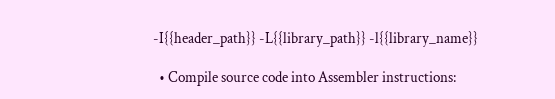-I{{header_path}} -L{{library_path}} -l{{library_name}}

  • Compile source code into Assembler instructions: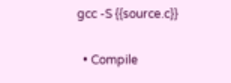gcc -S {{source.c}}

  • Compile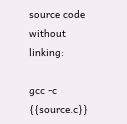source code without linking:

gcc -c {{source.c}}